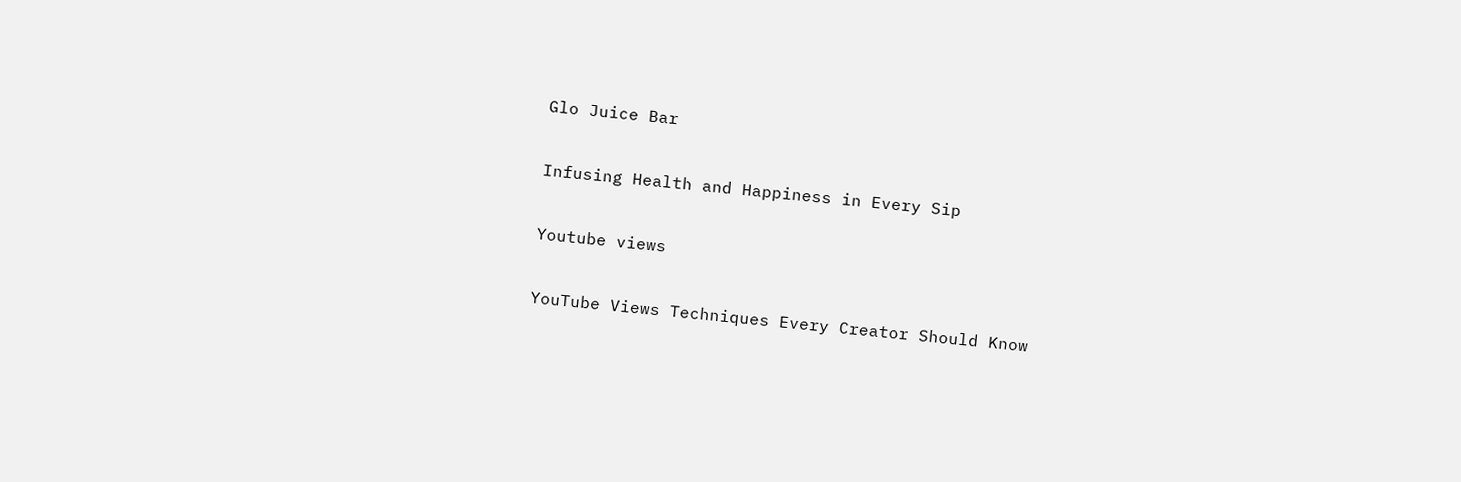Glo Juice Bar

Infusing Health and Happiness in Every Sip

Youtube views

YouTube Views Techniques Every Creator Should Know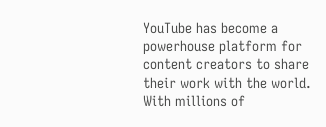YouTube has become a powerhouse platform for content creators to share their work with the world. With millions of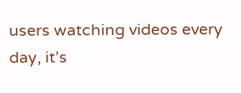users watching videos every day, it’s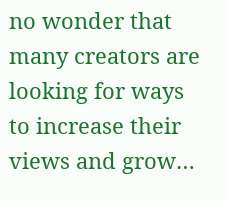no wonder that many creators are looking for ways to increase their views and grow…